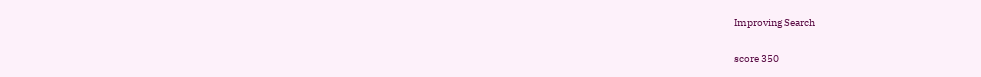Improving Search

score 350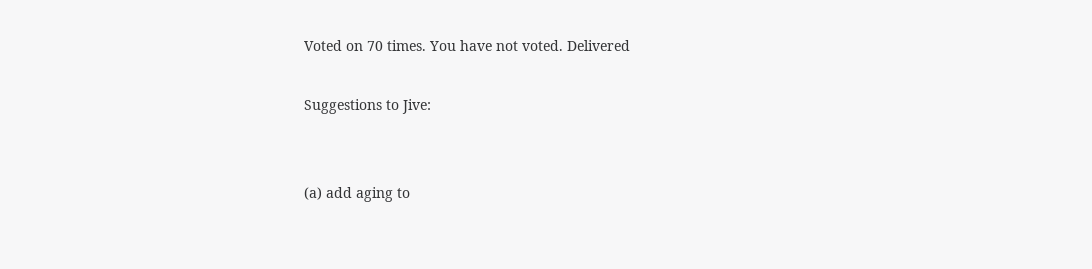Voted on 70 times. You have not voted. Delivered

Suggestions to Jive:


(a) add aging to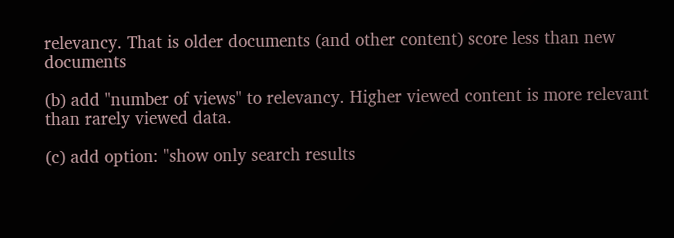relevancy. That is older documents (and other content) score less than new documents

(b) add "number of views" to relevancy. Higher viewed content is more relevant than rarely viewed data.

(c) add option: "show only search results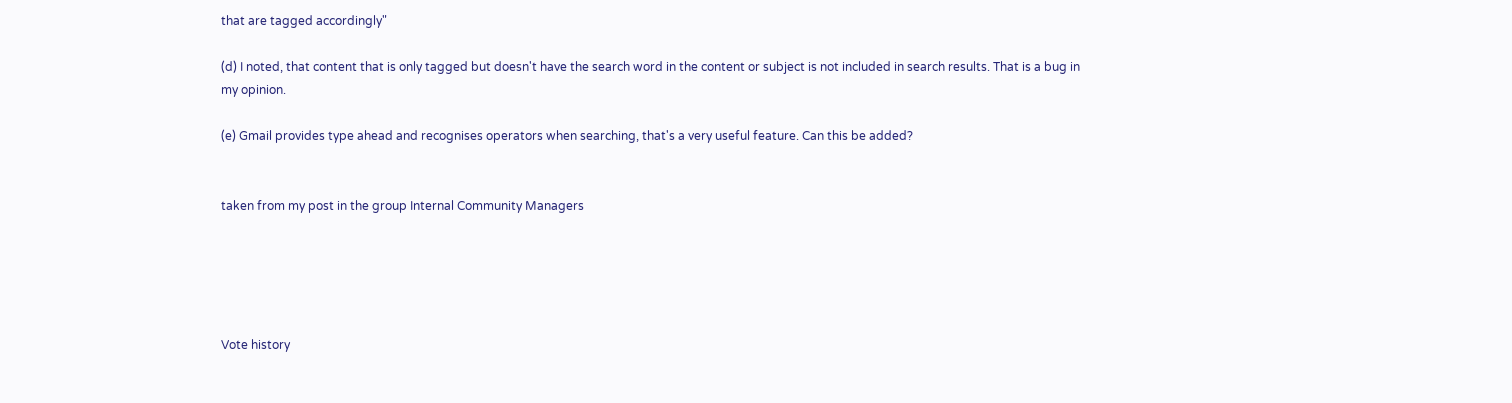that are tagged accordingly"

(d) I noted, that content that is only tagged but doesn't have the search word in the content or subject is not included in search results. That is a bug in my opinion.

(e) Gmail provides type ahead and recognises operators when searching, that's a very useful feature. Can this be added?


taken from my post in the group Internal Community Managers





Vote history